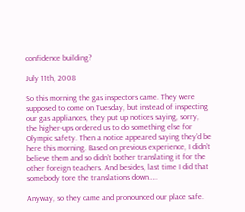confidence building?

July 11th, 2008

So this morning the gas inspectors came. They were supposed to come on Tuesday, but instead of inspecting our gas appliances, they put up notices saying, sorry, the higher-ups ordered us to do something else for Olympic safety. Then a notice appeared saying they’d be here this morning. Based on previous experience, I didn’t believe them and so didn’t bother translating it for the other foreign teachers. And besides, last time I did that somebody tore the translations down…..

Anyway, so they came and pronounced our place safe.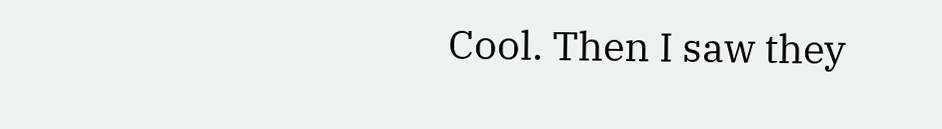Cool. Then I saw they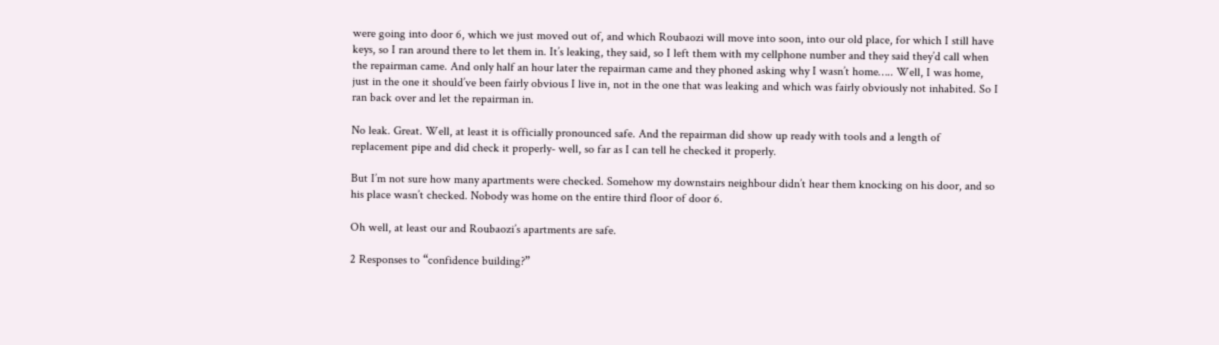were going into door 6, which we just moved out of, and which Roubaozi will move into soon, into our old place, for which I still have keys, so I ran around there to let them in. It’s leaking, they said, so I left them with my cellphone number and they said they’d call when the repairman came. And only half an hour later the repairman came and they phoned asking why I wasn’t home….. Well, I was home, just in the one it should’ve been fairly obvious I live in, not in the one that was leaking and which was fairly obviously not inhabited. So I ran back over and let the repairman in.

No leak. Great. Well, at least it is officially pronounced safe. And the repairman did show up ready with tools and a length of replacement pipe and did check it properly- well, so far as I can tell he checked it properly.

But I’m not sure how many apartments were checked. Somehow my downstairs neighbour didn’t hear them knocking on his door, and so his place wasn’t checked. Nobody was home on the entire third floor of door 6.

Oh well, at least our and Roubaozi’s apartments are safe.

2 Responses to “confidence building?”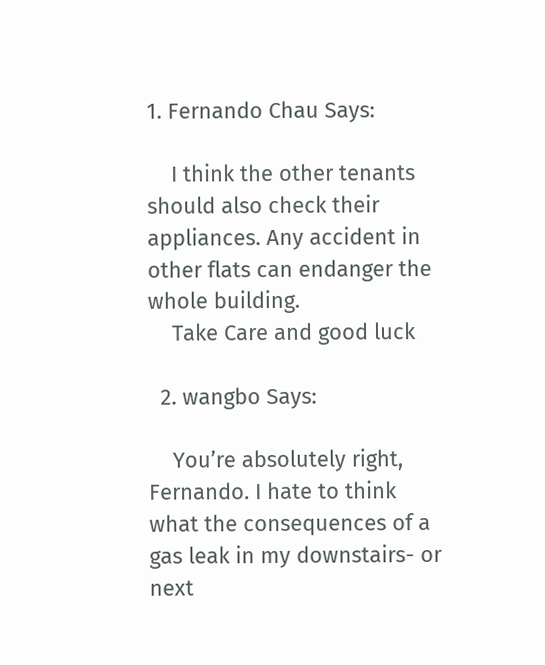1. Fernando Chau Says:

    I think the other tenants should also check their appliances. Any accident in other flats can endanger the whole building.
    Take Care and good luck

  2. wangbo Says:

    You’re absolutely right, Fernando. I hate to think what the consequences of a gas leak in my downstairs- or next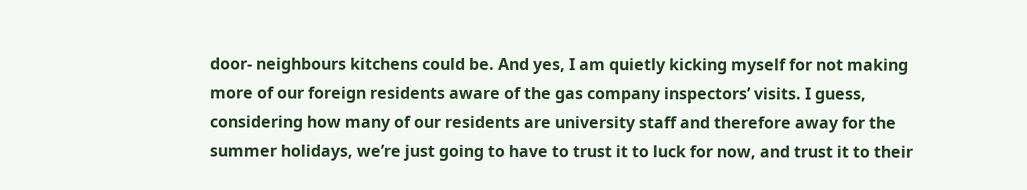door- neighbours kitchens could be. And yes, I am quietly kicking myself for not making more of our foreign residents aware of the gas company inspectors’ visits. I guess, considering how many of our residents are university staff and therefore away for the summer holidays, we’re just going to have to trust it to luck for now, and trust it to their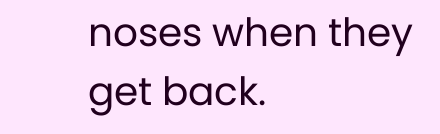noses when they get back.